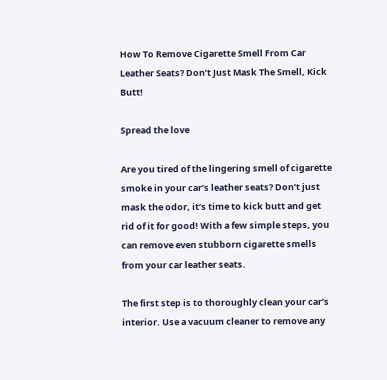How To Remove Cigarette Smell From Car Leather Seats? Don’t Just Mask The Smell, Kick Butt!

Spread the love

Are you tired of the lingering smell of cigarette smoke in your car’s leather seats? Don’t just mask the odor, it’s time to kick butt and get rid of it for good! With a few simple steps, you can remove even stubborn cigarette smells from your car leather seats.

The first step is to thoroughly clean your car’s interior. Use a vacuum cleaner to remove any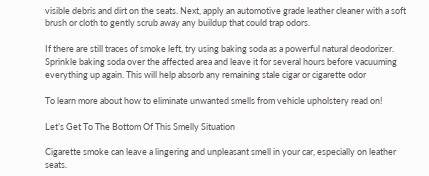visible debris and dirt on the seats. Next, apply an automotive grade leather cleaner with a soft brush or cloth to gently scrub away any buildup that could trap odors.

If there are still traces of smoke left, try using baking soda as a powerful natural deodorizer. Sprinkle baking soda over the affected area and leave it for several hours before vacuuming everything up again. This will help absorb any remaining stale cigar or cigarette odor

To learn more about how to eliminate unwanted smells from vehicle upholstery read on!

Let’s Get To The Bottom Of This Smelly Situation

Cigarette smoke can leave a lingering and unpleasant smell in your car, especially on leather seats.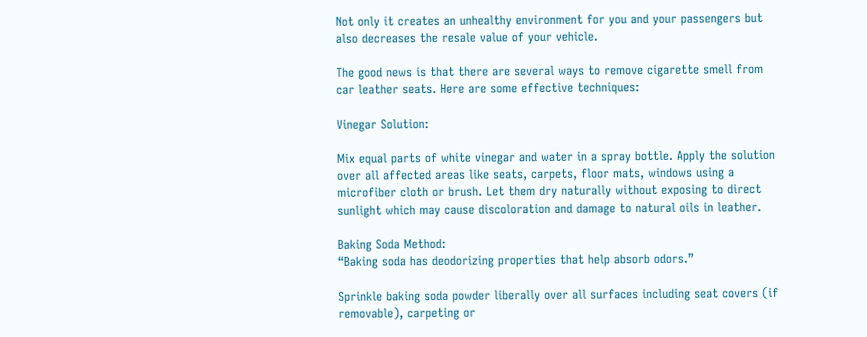Not only it creates an unhealthy environment for you and your passengers but also decreases the resale value of your vehicle.

The good news is that there are several ways to remove cigarette smell from car leather seats. Here are some effective techniques:

Vinegar Solution:

Mix equal parts of white vinegar and water in a spray bottle. Apply the solution over all affected areas like seats, carpets, floor mats, windows using a microfiber cloth or brush. Let them dry naturally without exposing to direct sunlight which may cause discoloration and damage to natural oils in leather.

Baking Soda Method:
“Baking soda has deodorizing properties that help absorb odors.”

Sprinkle baking soda powder liberally over all surfaces including seat covers (if removable), carpeting or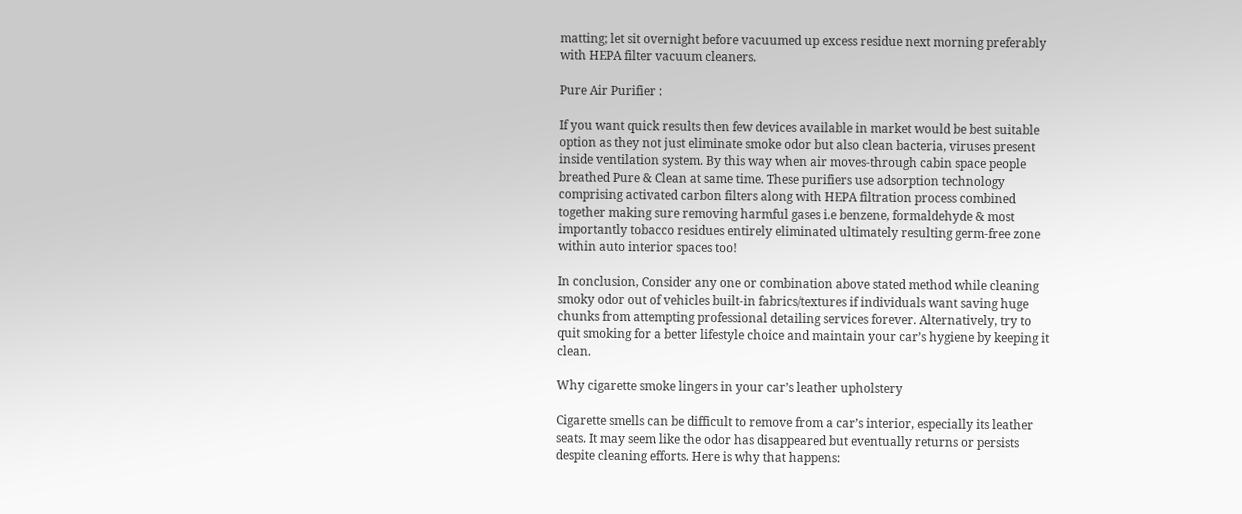matting; let sit overnight before vacuumed up excess residue next morning preferably with HEPA filter vacuum cleaners.

Pure Air Purifier :

If you want quick results then few devices available in market would be best suitable option as they not just eliminate smoke odor but also clean bacteria, viruses present inside ventilation system. By this way when air moves-through cabin space people breathed Pure & Clean at same time. These purifiers use adsorption technology comprising activated carbon filters along with HEPA filtration process combined together making sure removing harmful gases i.e benzene, formaldehyde & most importantly tobacco residues entirely eliminated ultimately resulting germ-free zone within auto interior spaces too!

In conclusion, Consider any one or combination above stated method while cleaning smoky odor out of vehicles built-in fabrics/textures if individuals want saving huge chunks from attempting professional detailing services forever. Alternatively, try to quit smoking for a better lifestyle choice and maintain your car’s hygiene by keeping it clean.

Why cigarette smoke lingers in your car’s leather upholstery

Cigarette smells can be difficult to remove from a car’s interior, especially its leather seats. It may seem like the odor has disappeared but eventually returns or persists despite cleaning efforts. Here is why that happens: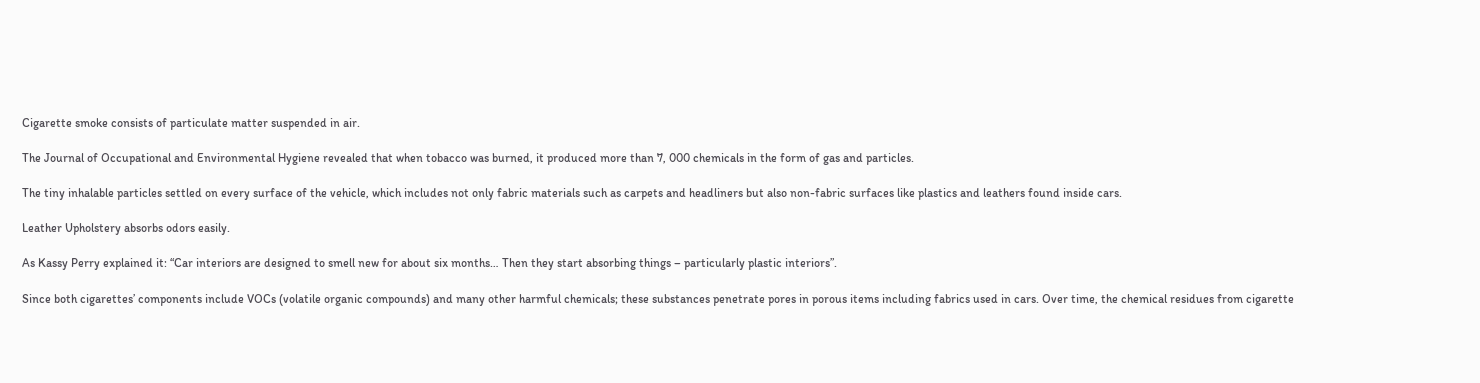Cigarette smoke consists of particulate matter suspended in air.

The Journal of Occupational and Environmental Hygiene revealed that when tobacco was burned, it produced more than 7, 000 chemicals in the form of gas and particles.

The tiny inhalable particles settled on every surface of the vehicle, which includes not only fabric materials such as carpets and headliners but also non-fabric surfaces like plastics and leathers found inside cars.

Leather Upholstery absorbs odors easily.

As Kassy Perry explained it: “Car interiors are designed to smell new for about six months… Then they start absorbing things – particularly plastic interiors”.

Since both cigarettes’ components include VOCs (volatile organic compounds) and many other harmful chemicals; these substances penetrate pores in porous items including fabrics used in cars. Over time, the chemical residues from cigarette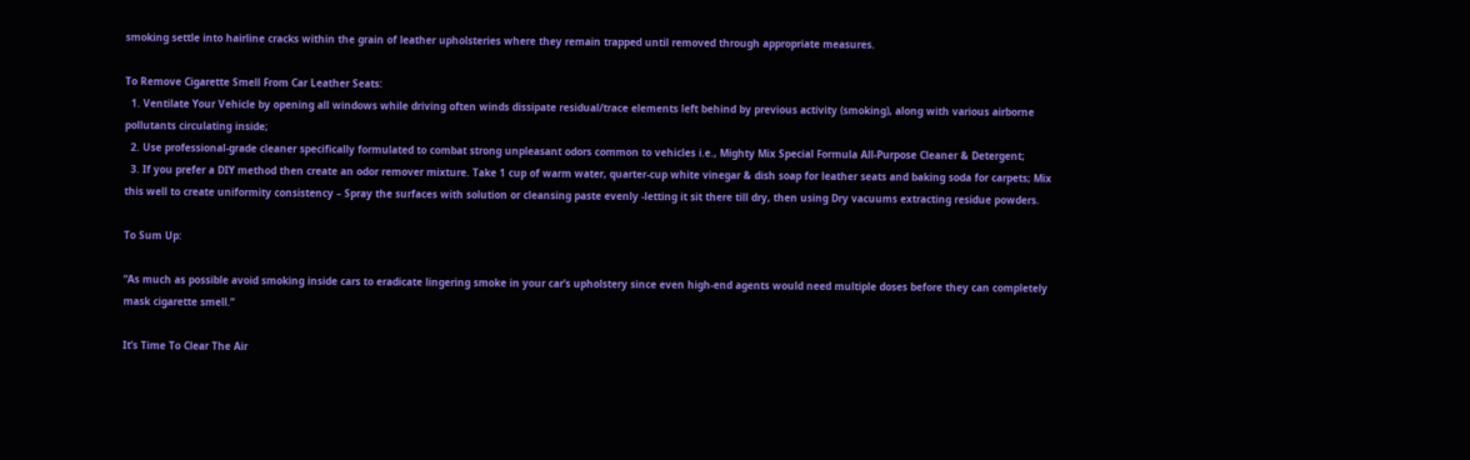smoking settle into hairline cracks within the grain of leather upholsteries where they remain trapped until removed through appropriate measures.

To Remove Cigarette Smell From Car Leather Seats:
  1. Ventilate Your Vehicle by opening all windows while driving often winds dissipate residual/trace elements left behind by previous activity (smoking), along with various airborne pollutants circulating inside;
  2. Use professional-grade cleaner specifically formulated to combat strong unpleasant odors common to vehicles i.e., Mighty Mix Special Formula All-Purpose Cleaner & Detergent;
  3. If you prefer a DIY method then create an odor remover mixture. Take 1 cup of warm water, quarter-cup white vinegar & dish soap for leather seats and baking soda for carpets; Mix this well to create uniformity consistency – Spray the surfaces with solution or cleansing paste evenly -letting it sit there till dry, then using Dry vacuums extracting residue powders.

To Sum Up:

“As much as possible avoid smoking inside cars to eradicate lingering smoke in your car’s upholstery since even high-end agents would need multiple doses before they can completely mask cigarette smell.”

It’s Time To Clear The Air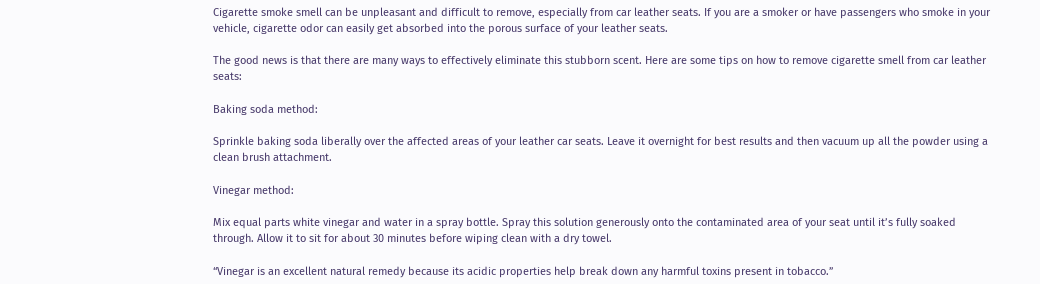Cigarette smoke smell can be unpleasant and difficult to remove, especially from car leather seats. If you are a smoker or have passengers who smoke in your vehicle, cigarette odor can easily get absorbed into the porous surface of your leather seats.

The good news is that there are many ways to effectively eliminate this stubborn scent. Here are some tips on how to remove cigarette smell from car leather seats:

Baking soda method:

Sprinkle baking soda liberally over the affected areas of your leather car seats. Leave it overnight for best results and then vacuum up all the powder using a clean brush attachment.

Vinegar method:

Mix equal parts white vinegar and water in a spray bottle. Spray this solution generously onto the contaminated area of your seat until it’s fully soaked through. Allow it to sit for about 30 minutes before wiping clean with a dry towel.

“Vinegar is an excellent natural remedy because its acidic properties help break down any harmful toxins present in tobacco.”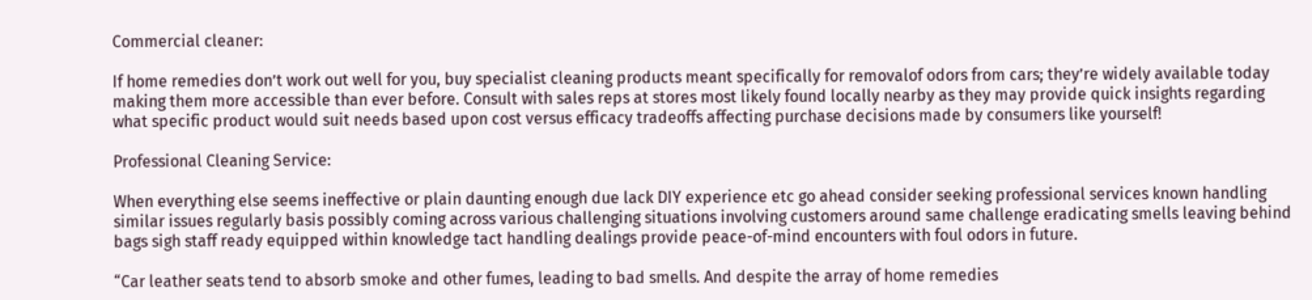Commercial cleaner:

If home remedies don’t work out well for you, buy specialist cleaning products meant specifically for removalof odors from cars; they’re widely available today making them more accessible than ever before. Consult with sales reps at stores most likely found locally nearby as they may provide quick insights regarding what specific product would suit needs based upon cost versus efficacy tradeoffs affecting purchase decisions made by consumers like yourself!

Professional Cleaning Service:

When everything else seems ineffective or plain daunting enough due lack DIY experience etc go ahead consider seeking professional services known handling similar issues regularly basis possibly coming across various challenging situations involving customers around same challenge eradicating smells leaving behind bags sigh staff ready equipped within knowledge tact handling dealings provide peace-of-mind encounters with foul odors in future.

“Car leather seats tend to absorb smoke and other fumes, leading to bad smells. And despite the array of home remedies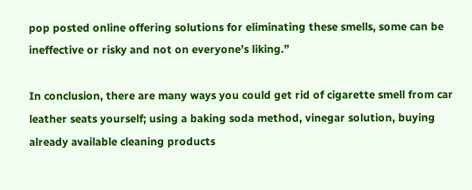pop posted online offering solutions for eliminating these smells, some can be ineffective or risky and not on everyone’s liking.”

In conclusion, there are many ways you could get rid of cigarette smell from car leather seats yourself; using a baking soda method, vinegar solution, buying already available cleaning products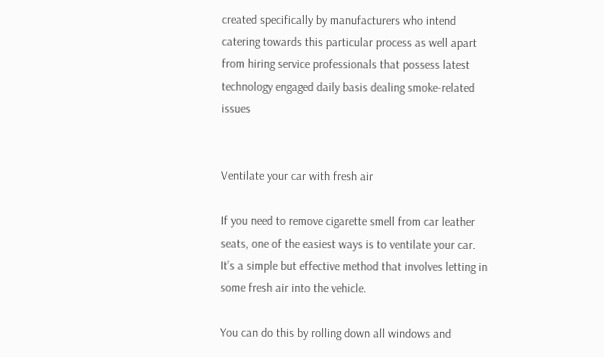created specifically by manufacturers who intend catering towards this particular process as well apart from hiring service professionals that possess latest technology engaged daily basis dealing smoke-related issues


Ventilate your car with fresh air

If you need to remove cigarette smell from car leather seats, one of the easiest ways is to ventilate your car. It’s a simple but effective method that involves letting in some fresh air into the vehicle.

You can do this by rolling down all windows and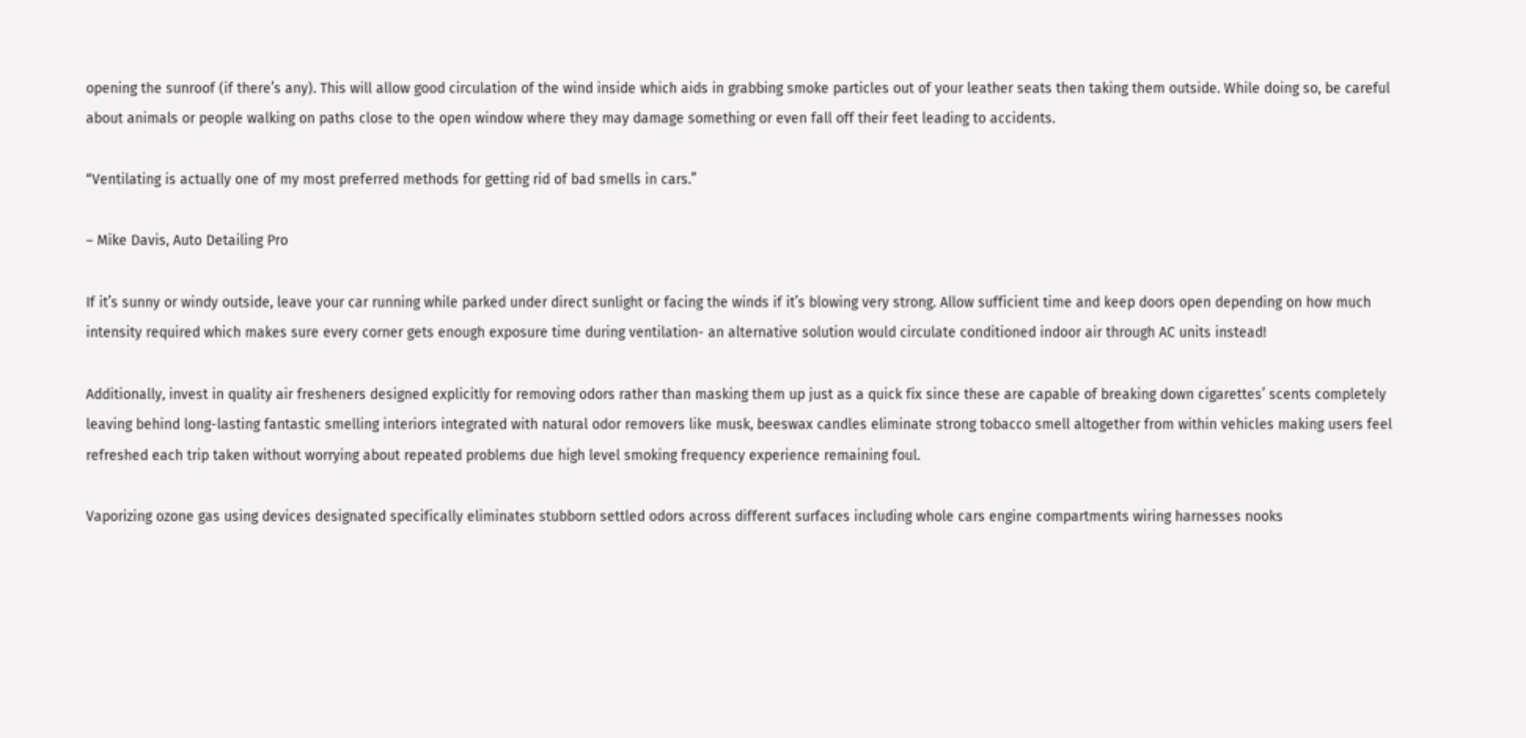opening the sunroof (if there’s any). This will allow good circulation of the wind inside which aids in grabbing smoke particles out of your leather seats then taking them outside. While doing so, be careful about animals or people walking on paths close to the open window where they may damage something or even fall off their feet leading to accidents.

“Ventilating is actually one of my most preferred methods for getting rid of bad smells in cars.”

– Mike Davis, Auto Detailing Pro

If it’s sunny or windy outside, leave your car running while parked under direct sunlight or facing the winds if it’s blowing very strong. Allow sufficient time and keep doors open depending on how much intensity required which makes sure every corner gets enough exposure time during ventilation- an alternative solution would circulate conditioned indoor air through AC units instead!

Additionally, invest in quality air fresheners designed explicitly for removing odors rather than masking them up just as a quick fix since these are capable of breaking down cigarettes’ scents completely leaving behind long-lasting fantastic smelling interiors integrated with natural odor removers like musk, beeswax candles eliminate strong tobacco smell altogether from within vehicles making users feel refreshed each trip taken without worrying about repeated problems due high level smoking frequency experience remaining foul.

Vaporizing ozone gas using devices designated specifically eliminates stubborn settled odors across different surfaces including whole cars engine compartments wiring harnesses nooks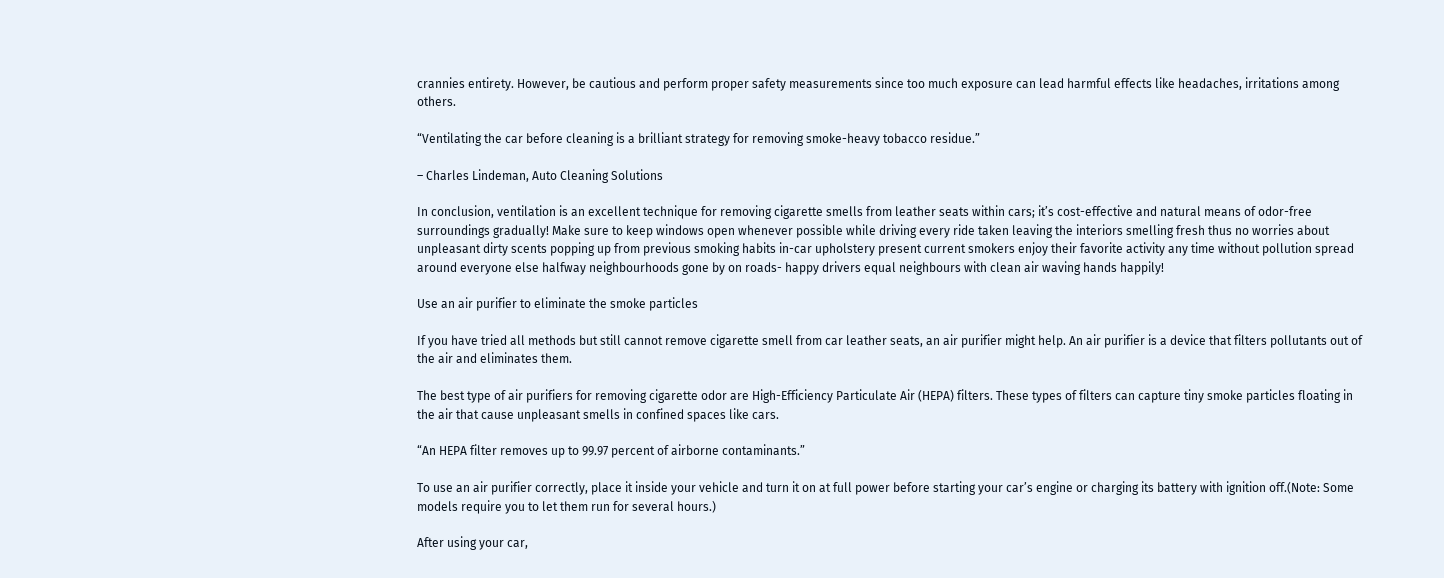crannies entirety. However, be cautious and perform proper safety measurements since too much exposure can lead harmful effects like headaches, irritations among others.

“Ventilating the car before cleaning is a brilliant strategy for removing smoke-heavy tobacco residue.”

– Charles Lindeman, Auto Cleaning Solutions

In conclusion, ventilation is an excellent technique for removing cigarette smells from leather seats within cars; it’s cost-effective and natural means of odor-free surroundings gradually! Make sure to keep windows open whenever possible while driving every ride taken leaving the interiors smelling fresh thus no worries about unpleasant dirty scents popping up from previous smoking habits in-car upholstery present current smokers enjoy their favorite activity any time without pollution spread around everyone else halfway neighbourhoods gone by on roads- happy drivers equal neighbours with clean air waving hands happily!

Use an air purifier to eliminate the smoke particles

If you have tried all methods but still cannot remove cigarette smell from car leather seats, an air purifier might help. An air purifier is a device that filters pollutants out of the air and eliminates them.

The best type of air purifiers for removing cigarette odor are High-Efficiency Particulate Air (HEPA) filters. These types of filters can capture tiny smoke particles floating in the air that cause unpleasant smells in confined spaces like cars.

“An HEPA filter removes up to 99.97 percent of airborne contaminants.”

To use an air purifier correctly, place it inside your vehicle and turn it on at full power before starting your car’s engine or charging its battery with ignition off.(Note: Some models require you to let them run for several hours.)

After using your car,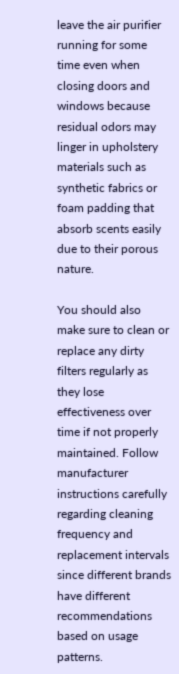leave the air purifier running for some time even when closing doors and windows because residual odors may linger in upholstery materials such as synthetic fabrics or foam padding that absorb scents easily due to their porous nature.

You should also make sure to clean or replace any dirty filters regularly as they lose effectiveness over time if not properly maintained. Follow manufacturer instructions carefully regarding cleaning frequency and replacement intervals since different brands have different recommendations based on usage patterns.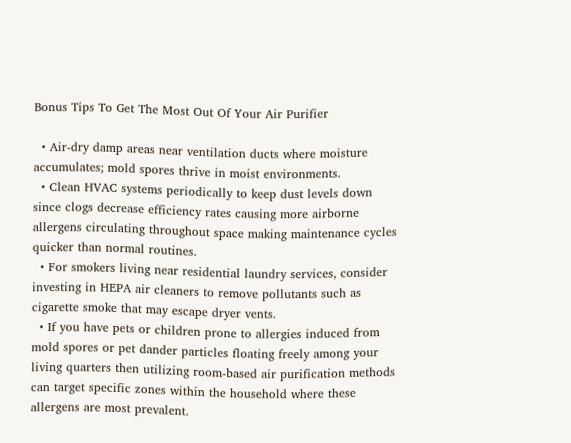Bonus Tips To Get The Most Out Of Your Air Purifier

  • Air-dry damp areas near ventilation ducts where moisture accumulates; mold spores thrive in moist environments.
  • Clean HVAC systems periodically to keep dust levels down since clogs decrease efficiency rates causing more airborne allergens circulating throughout space making maintenance cycles quicker than normal routines.
  • For smokers living near residential laundry services, consider investing in HEPA air cleaners to remove pollutants such as cigarette smoke that may escape dryer vents.
  • If you have pets or children prone to allergies induced from mold spores or pet dander particles floating freely among your living quarters then utilizing room-based air purification methods can target specific zones within the household where these allergens are most prevalent.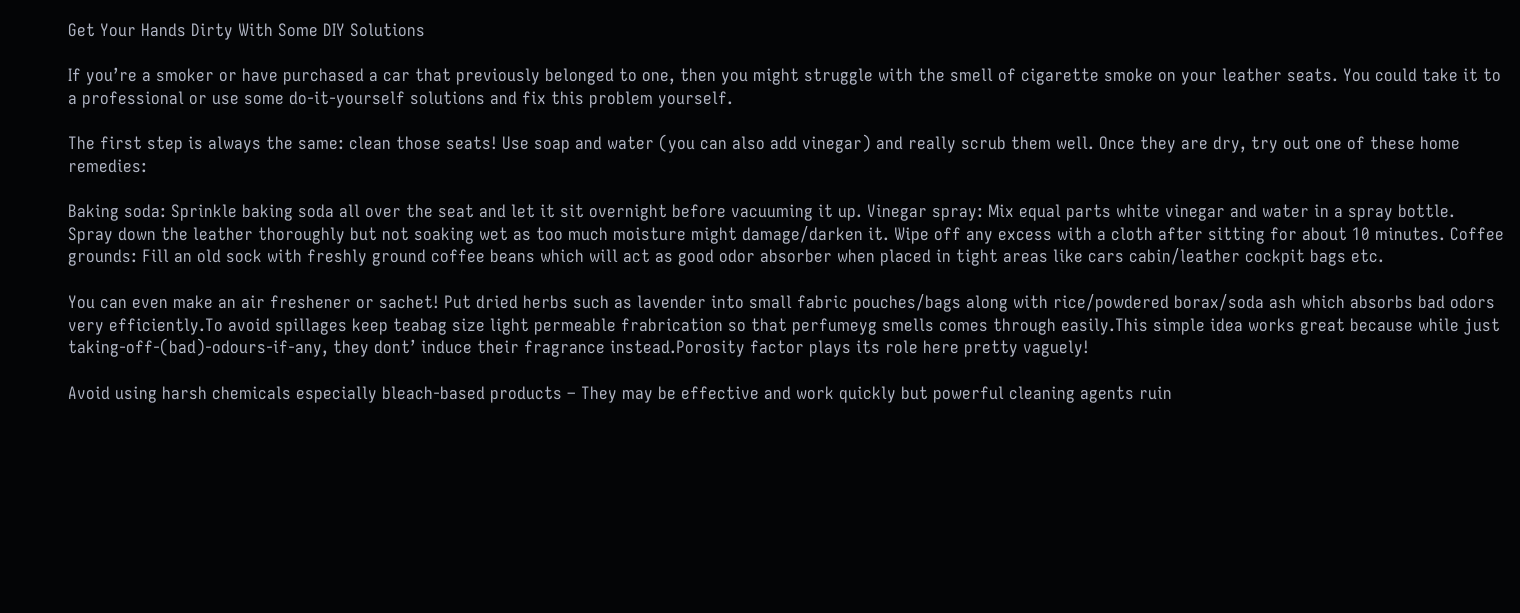Get Your Hands Dirty With Some DIY Solutions

If you’re a smoker or have purchased a car that previously belonged to one, then you might struggle with the smell of cigarette smoke on your leather seats. You could take it to a professional or use some do-it-yourself solutions and fix this problem yourself.

The first step is always the same: clean those seats! Use soap and water (you can also add vinegar) and really scrub them well. Once they are dry, try out one of these home remedies:

Baking soda: Sprinkle baking soda all over the seat and let it sit overnight before vacuuming it up. Vinegar spray: Mix equal parts white vinegar and water in a spray bottle. Spray down the leather thoroughly but not soaking wet as too much moisture might damage/darken it. Wipe off any excess with a cloth after sitting for about 10 minutes. Coffee grounds: Fill an old sock with freshly ground coffee beans which will act as good odor absorber when placed in tight areas like cars cabin/leather cockpit bags etc.

You can even make an air freshener or sachet! Put dried herbs such as lavender into small fabric pouches/bags along with rice/powdered borax/soda ash which absorbs bad odors very efficiently.To avoid spillages keep teabag size light permeable frabrication so that perfumeyg smells comes through easily.This simple idea works great because while just taking-off-(bad)-odours-if-any, they dont’ induce their fragrance instead.Porosity factor plays its role here pretty vaguely!

Avoid using harsh chemicals especially bleach-based products – They may be effective and work quickly but powerful cleaning agents ruin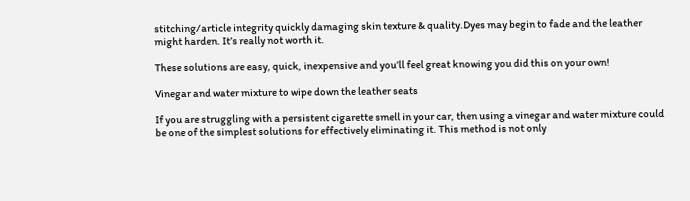stitching/article integrity quickly damaging skin texture & quality.Dyes may begin to fade and the leather might harden. It’s really not worth it.

These solutions are easy, quick, inexpensive and you’ll feel great knowing you did this on your own!

Vinegar and water mixture to wipe down the leather seats

If you are struggling with a persistent cigarette smell in your car, then using a vinegar and water mixture could be one of the simplest solutions for effectively eliminating it. This method is not only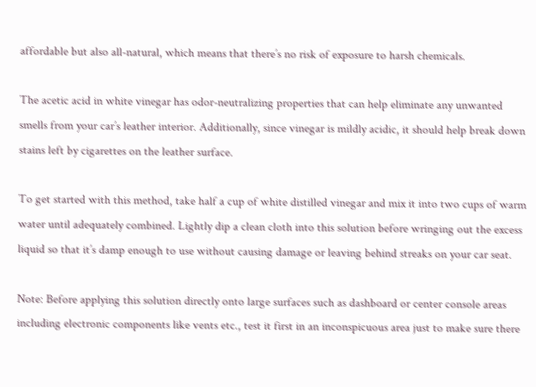affordable but also all-natural, which means that there’s no risk of exposure to harsh chemicals.

The acetic acid in white vinegar has odor-neutralizing properties that can help eliminate any unwanted smells from your car’s leather interior. Additionally, since vinegar is mildly acidic, it should help break down stains left by cigarettes on the leather surface.

To get started with this method, take half a cup of white distilled vinegar and mix it into two cups of warm water until adequately combined. Lightly dip a clean cloth into this solution before wringing out the excess liquid so that it’s damp enough to use without causing damage or leaving behind streaks on your car seat.

Note: Before applying this solution directly onto large surfaces such as dashboard or center console areas including electronic components like vents etc., test it first in an inconspicuous area just to make sure there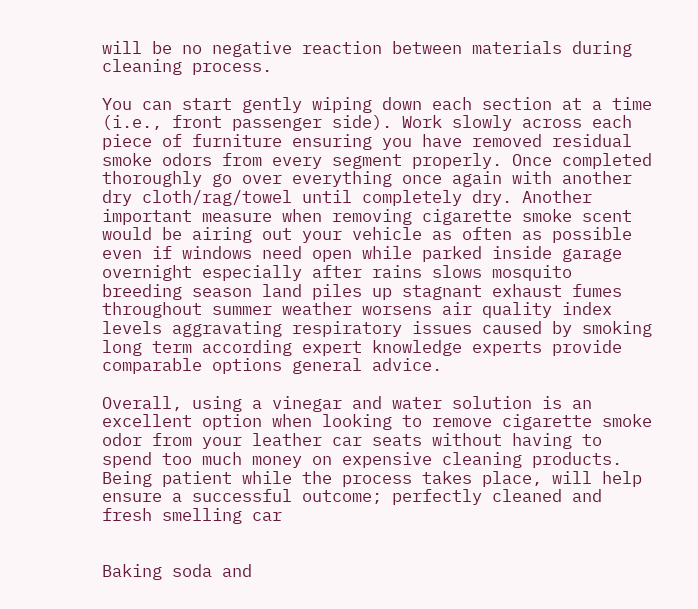will be no negative reaction between materials during cleaning process.

You can start gently wiping down each section at a time (i.e., front passenger side). Work slowly across each piece of furniture ensuring you have removed residual smoke odors from every segment properly. Once completed thoroughly go over everything once again with another dry cloth/rag/towel until completely dry. Another important measure when removing cigarette smoke scent would be airing out your vehicle as often as possible even if windows need open while parked inside garage overnight especially after rains slows mosquito breeding season land piles up stagnant exhaust fumes throughout summer weather worsens air quality index levels aggravating respiratory issues caused by smoking long term according expert knowledge experts provide comparable options general advice.

Overall, using a vinegar and water solution is an excellent option when looking to remove cigarette smoke odor from your leather car seats without having to spend too much money on expensive cleaning products. Being patient while the process takes place, will help ensure a successful outcome; perfectly cleaned and fresh smelling car


Baking soda and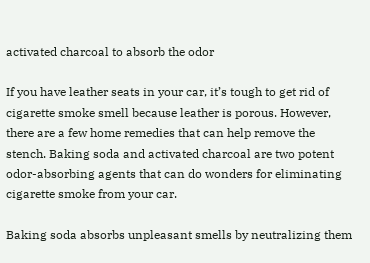activated charcoal to absorb the odor

If you have leather seats in your car, it’s tough to get rid of cigarette smoke smell because leather is porous. However, there are a few home remedies that can help remove the stench. Baking soda and activated charcoal are two potent odor-absorbing agents that can do wonders for eliminating cigarette smoke from your car.

Baking soda absorbs unpleasant smells by neutralizing them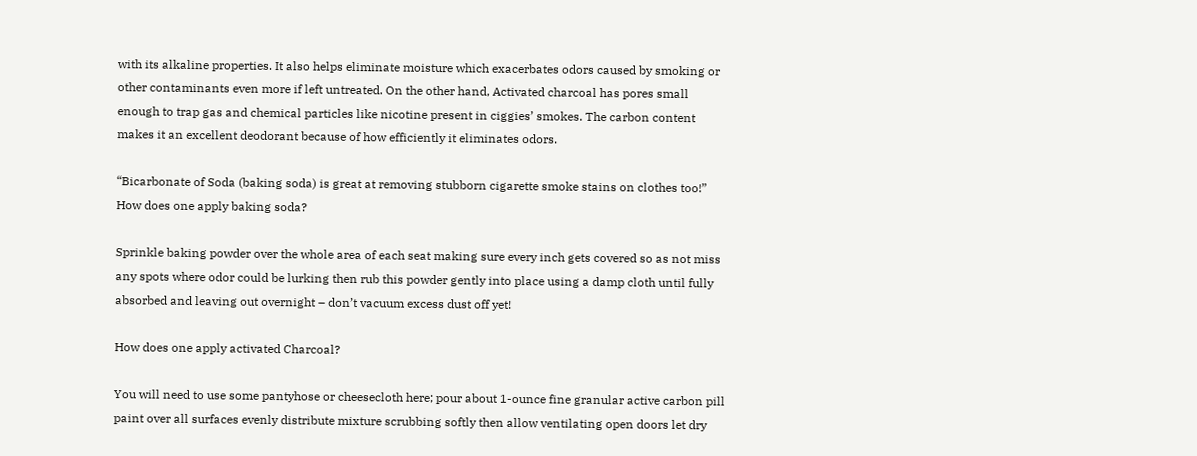with its alkaline properties. It also helps eliminate moisture which exacerbates odors caused by smoking or other contaminants even more if left untreated. On the other hand, Activated charcoal has pores small enough to trap gas and chemical particles like nicotine present in ciggies’ smokes. The carbon content makes it an excellent deodorant because of how efficiently it eliminates odors.

“Bicarbonate of Soda (baking soda) is great at removing stubborn cigarette smoke stains on clothes too!”
How does one apply baking soda?

Sprinkle baking powder over the whole area of each seat making sure every inch gets covered so as not miss any spots where odor could be lurking then rub this powder gently into place using a damp cloth until fully absorbed and leaving out overnight – don’t vacuum excess dust off yet!

How does one apply activated Charcoal?

You will need to use some pantyhose or cheesecloth here; pour about 1-ounce fine granular active carbon pill paint over all surfaces evenly distribute mixture scrubbing softly then allow ventilating open doors let dry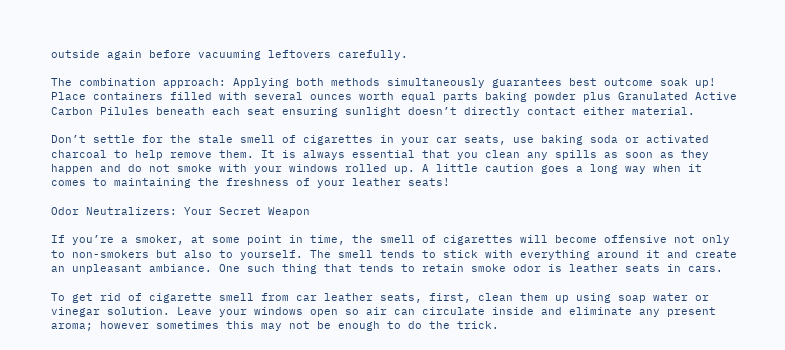outside again before vacuuming leftovers carefully.

The combination approach: Applying both methods simultaneously guarantees best outcome soak up! Place containers filled with several ounces worth equal parts baking powder plus Granulated Active Carbon Pilules beneath each seat ensuring sunlight doesn’t directly contact either material.

Don’t settle for the stale smell of cigarettes in your car seats, use baking soda or activated charcoal to help remove them. It is always essential that you clean any spills as soon as they happen and do not smoke with your windows rolled up. A little caution goes a long way when it comes to maintaining the freshness of your leather seats!

Odor Neutralizers: Your Secret Weapon

If you’re a smoker, at some point in time, the smell of cigarettes will become offensive not only to non-smokers but also to yourself. The smell tends to stick with everything around it and create an unpleasant ambiance. One such thing that tends to retain smoke odor is leather seats in cars.

To get rid of cigarette smell from car leather seats, first, clean them up using soap water or vinegar solution. Leave your windows open so air can circulate inside and eliminate any present aroma; however sometimes this may not be enough to do the trick.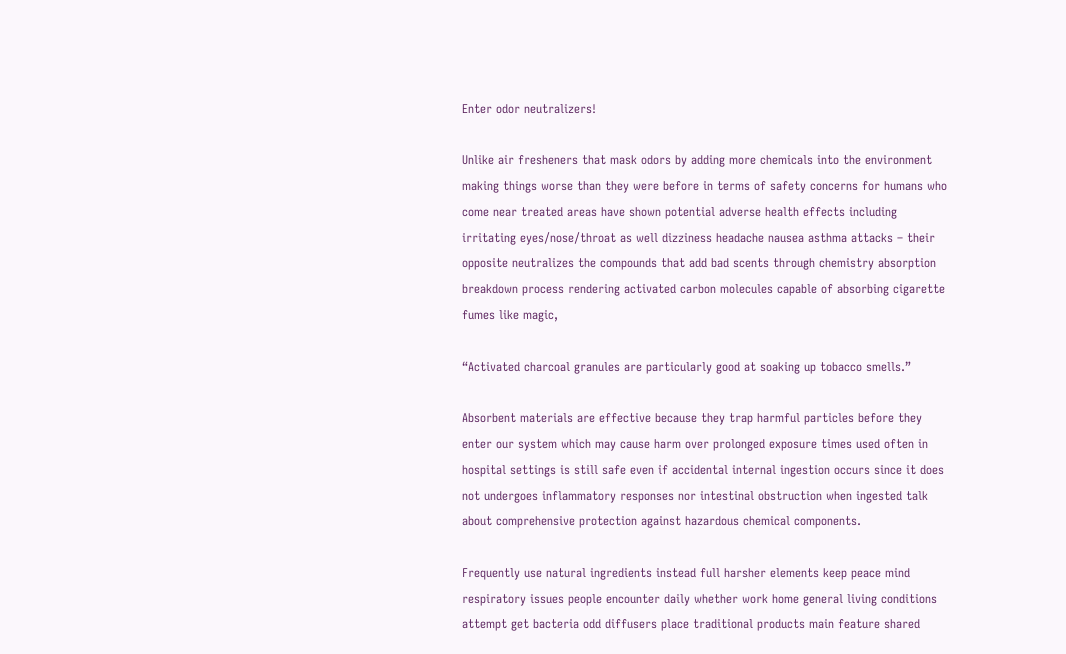Enter odor neutralizers!

Unlike air fresheners that mask odors by adding more chemicals into the environment making things worse than they were before in terms of safety concerns for humans who come near treated areas have shown potential adverse health effects including irritating eyes/nose/throat as well dizziness headache nausea asthma attacks – their opposite neutralizes the compounds that add bad scents through chemistry absorption breakdown process rendering activated carbon molecules capable of absorbing cigarette fumes like magic,

“Activated charcoal granules are particularly good at soaking up tobacco smells.”

Absorbent materials are effective because they trap harmful particles before they enter our system which may cause harm over prolonged exposure times used often in hospital settings is still safe even if accidental internal ingestion occurs since it does not undergoes inflammatory responses nor intestinal obstruction when ingested talk about comprehensive protection against hazardous chemical components.

Frequently use natural ingredients instead full harsher elements keep peace mind respiratory issues people encounter daily whether work home general living conditions attempt get bacteria odd diffusers place traditional products main feature shared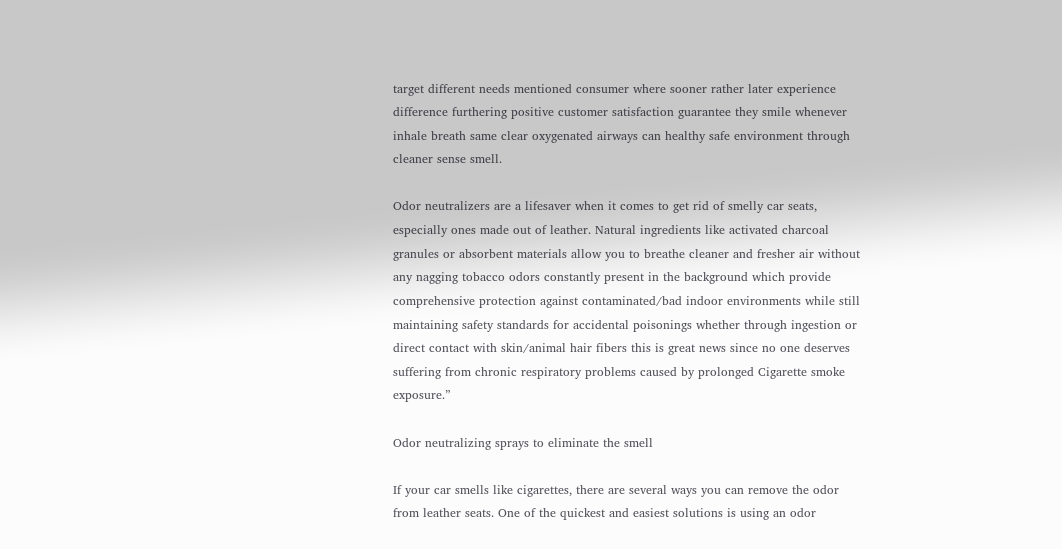target different needs mentioned consumer where sooner rather later experience difference furthering positive customer satisfaction guarantee they smile whenever inhale breath same clear oxygenated airways can healthy safe environment through cleaner sense smell.

Odor neutralizers are a lifesaver when it comes to get rid of smelly car seats, especially ones made out of leather. Natural ingredients like activated charcoal granules or absorbent materials allow you to breathe cleaner and fresher air without any nagging tobacco odors constantly present in the background which provide comprehensive protection against contaminated/bad indoor environments while still maintaining safety standards for accidental poisonings whether through ingestion or direct contact with skin/animal hair fibers this is great news since no one deserves suffering from chronic respiratory problems caused by prolonged Cigarette smoke exposure.”

Odor neutralizing sprays to eliminate the smell

If your car smells like cigarettes, there are several ways you can remove the odor from leather seats. One of the quickest and easiest solutions is using an odor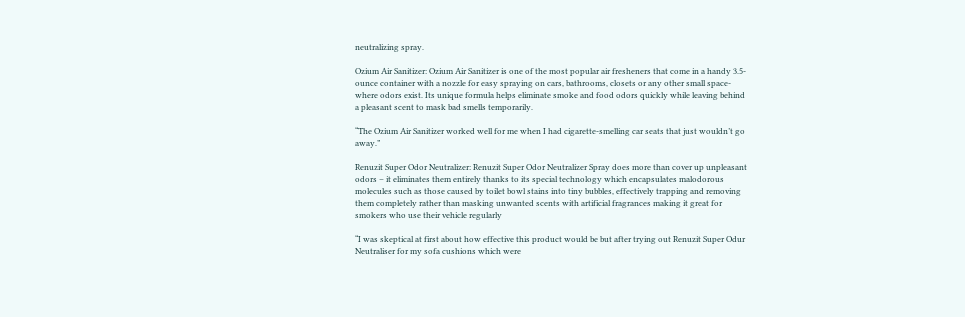neutralizing spray.

Ozium Air Sanitizer: Ozium Air Sanitizer is one of the most popular air fresheners that come in a handy 3.5-ounce container with a nozzle for easy spraying on cars, bathrooms, closets or any other small space‑ where odors exist. Its unique formula helps eliminate smoke and food odors quickly while leaving behind a pleasant scent to mask bad smells temporarily.

“The Ozium Air Sanitizer worked well for me when I had cigarette-smelling car seats that just wouldn’t go away.”

Renuzit Super Odor Neutralizer: Renuzit Super Odor Neutralizer Spray does more than cover up unpleasant odors – it eliminates them entirely thanks to its special technology which encapsulates malodorous molecules such as those caused by toilet bowl stains into tiny bubbles, effectively trapping and removing them completely rather than masking unwanted scents with artificial fragrances making it great for smokers who use their vehicle regularly

“I was skeptical at first about how effective this product would be but after trying out Renuzit Super Odur Neutraliser for my sofa cushions which were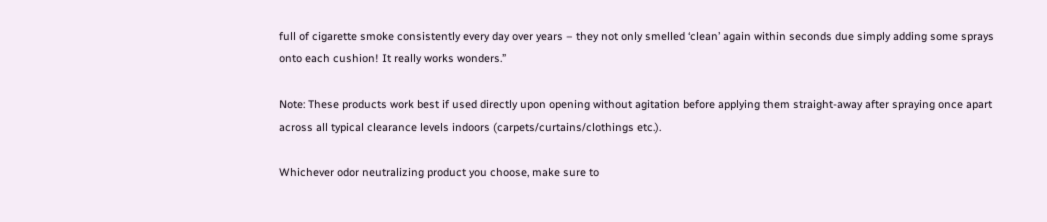full of cigarette smoke consistently every day over years – they not only smelled ‘clean’ again within seconds due simply adding some sprays onto each cushion! It really works wonders.”

Note: These products work best if used directly upon opening without agitation before applying them straight-away after spraying once apart across all typical clearance levels indoors (carpets/curtains/clothings etc.).

Whichever odor neutralizing product you choose, make sure to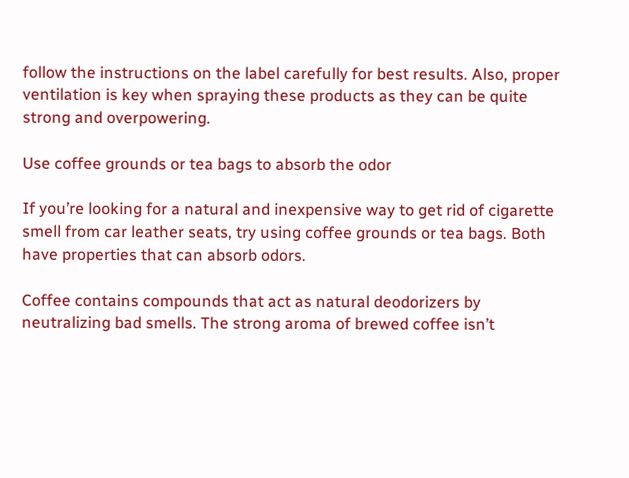follow the instructions on the label carefully for best results. Also, proper ventilation is key when spraying these products as they can be quite strong and overpowering.

Use coffee grounds or tea bags to absorb the odor

If you’re looking for a natural and inexpensive way to get rid of cigarette smell from car leather seats, try using coffee grounds or tea bags. Both have properties that can absorb odors.

Coffee contains compounds that act as natural deodorizers by neutralizing bad smells. The strong aroma of brewed coffee isn’t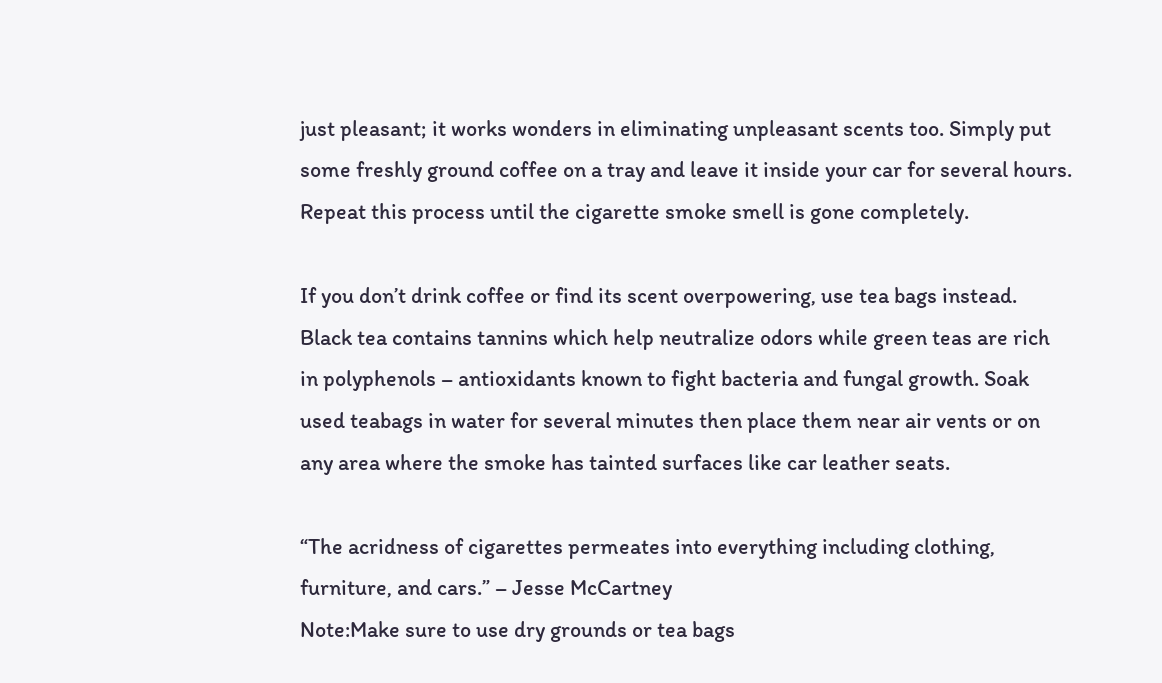just pleasant; it works wonders in eliminating unpleasant scents too. Simply put some freshly ground coffee on a tray and leave it inside your car for several hours. Repeat this process until the cigarette smoke smell is gone completely.

If you don’t drink coffee or find its scent overpowering, use tea bags instead. Black tea contains tannins which help neutralize odors while green teas are rich in polyphenols – antioxidants known to fight bacteria and fungal growth. Soak used teabags in water for several minutes then place them near air vents or on any area where the smoke has tainted surfaces like car leather seats.

“The acridness of cigarettes permeates into everything including clothing, furniture, and cars.” – Jesse McCartney
Note:Make sure to use dry grounds or tea bags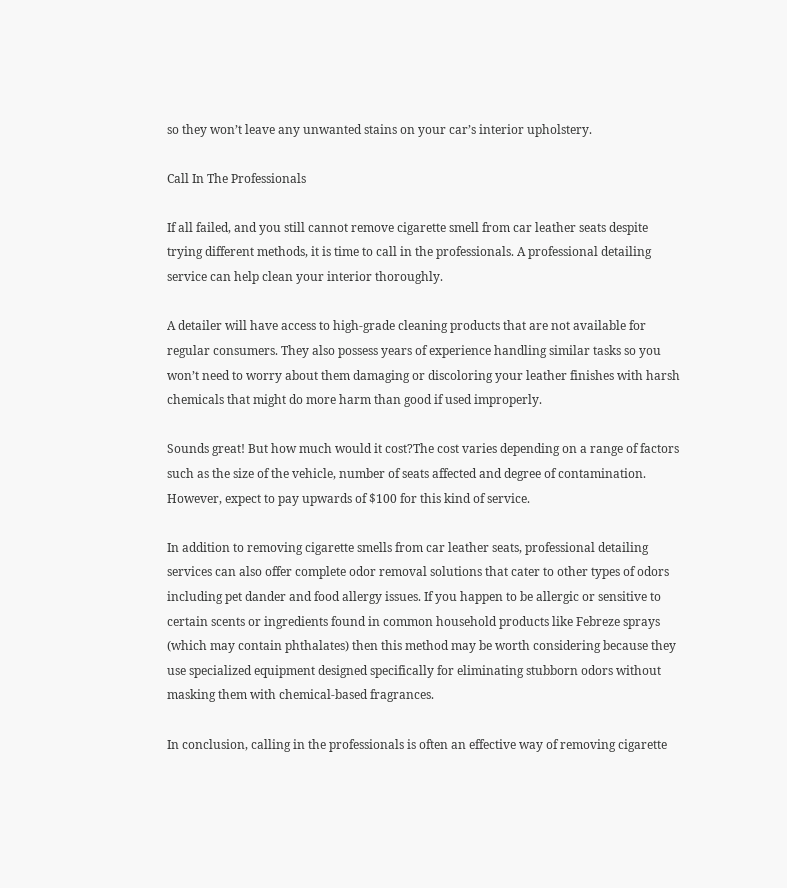so they won’t leave any unwanted stains on your car’s interior upholstery.

Call In The Professionals

If all failed, and you still cannot remove cigarette smell from car leather seats despite trying different methods, it is time to call in the professionals. A professional detailing service can help clean your interior thoroughly.

A detailer will have access to high-grade cleaning products that are not available for regular consumers. They also possess years of experience handling similar tasks so you won’t need to worry about them damaging or discoloring your leather finishes with harsh chemicals that might do more harm than good if used improperly.

Sounds great! But how much would it cost?The cost varies depending on a range of factors such as the size of the vehicle, number of seats affected and degree of contamination. However, expect to pay upwards of $100 for this kind of service.

In addition to removing cigarette smells from car leather seats, professional detailing services can also offer complete odor removal solutions that cater to other types of odors including pet dander and food allergy issues. If you happen to be allergic or sensitive to certain scents or ingredients found in common household products like Febreze sprays (which may contain phthalates) then this method may be worth considering because they use specialized equipment designed specifically for eliminating stubborn odors without masking them with chemical-based fragrances.

In conclusion, calling in the professionals is often an effective way of removing cigarette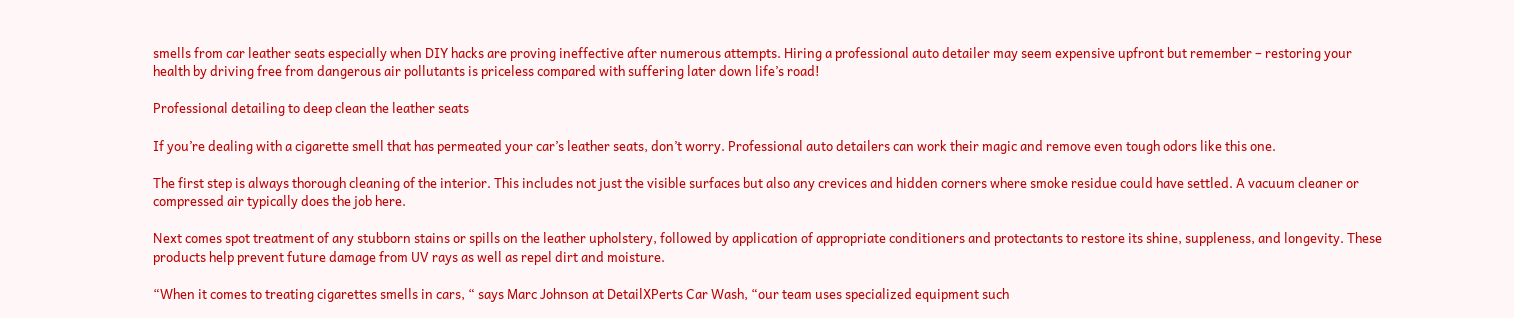smells from car leather seats especially when DIY hacks are proving ineffective after numerous attempts. Hiring a professional auto detailer may seem expensive upfront but remember – restoring your health by driving free from dangerous air pollutants is priceless compared with suffering later down life’s road!

Professional detailing to deep clean the leather seats

If you’re dealing with a cigarette smell that has permeated your car’s leather seats, don’t worry. Professional auto detailers can work their magic and remove even tough odors like this one.

The first step is always thorough cleaning of the interior. This includes not just the visible surfaces but also any crevices and hidden corners where smoke residue could have settled. A vacuum cleaner or compressed air typically does the job here.

Next comes spot treatment of any stubborn stains or spills on the leather upholstery, followed by application of appropriate conditioners and protectants to restore its shine, suppleness, and longevity. These products help prevent future damage from UV rays as well as repel dirt and moisture.

“When it comes to treating cigarettes smells in cars, “ says Marc Johnson at DetailXPerts Car Wash, “our team uses specialized equipment such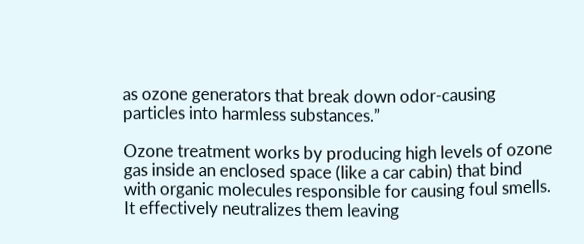as ozone generators that break down odor-causing particles into harmless substances.”

Ozone treatment works by producing high levels of ozone gas inside an enclosed space (like a car cabin) that bind with organic molecules responsible for causing foul smells. It effectively neutralizes them leaving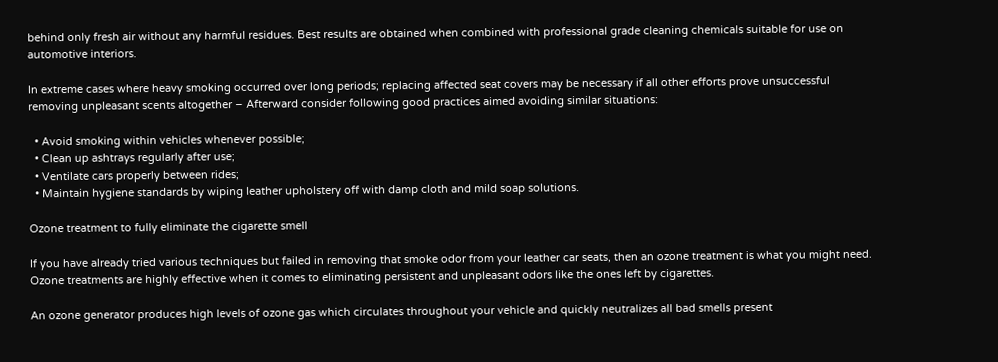behind only fresh air without any harmful residues. Best results are obtained when combined with professional grade cleaning chemicals suitable for use on automotive interiors.

In extreme cases where heavy smoking occurred over long periods; replacing affected seat covers may be necessary if all other efforts prove unsuccessful removing unpleasant scents altogether – Afterward consider following good practices aimed avoiding similar situations:

  • Avoid smoking within vehicles whenever possible;
  • Clean up ashtrays regularly after use;
  • Ventilate cars properly between rides;
  • Maintain hygiene standards by wiping leather upholstery off with damp cloth and mild soap solutions.

Ozone treatment to fully eliminate the cigarette smell

If you have already tried various techniques but failed in removing that smoke odor from your leather car seats, then an ozone treatment is what you might need. Ozone treatments are highly effective when it comes to eliminating persistent and unpleasant odors like the ones left by cigarettes.

An ozone generator produces high levels of ozone gas which circulates throughout your vehicle and quickly neutralizes all bad smells present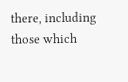there, including those which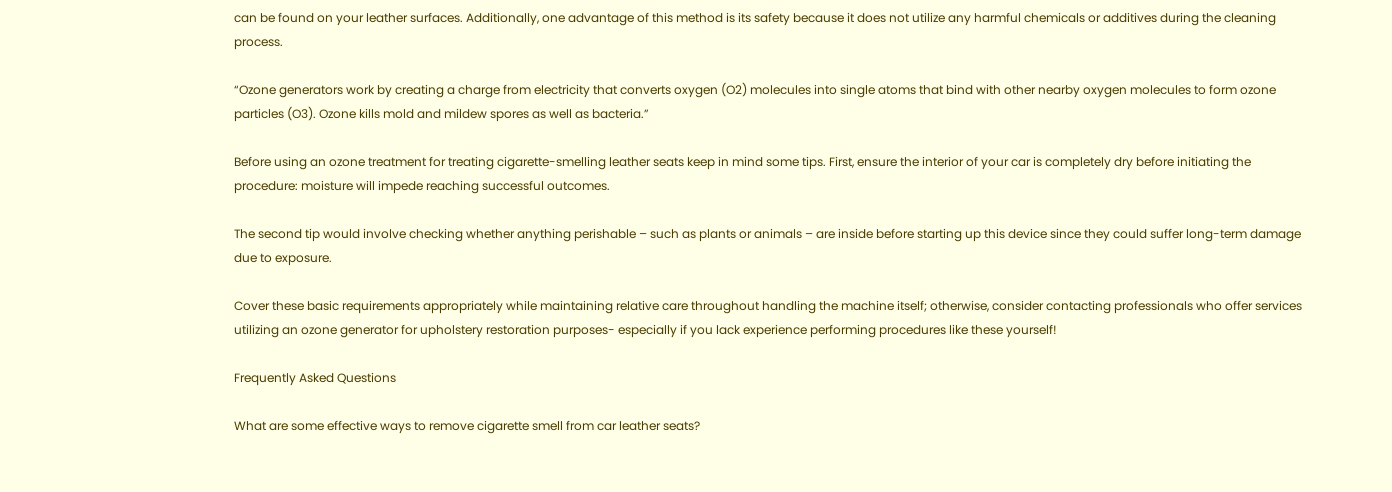can be found on your leather surfaces. Additionally, one advantage of this method is its safety because it does not utilize any harmful chemicals or additives during the cleaning process.

“Ozone generators work by creating a charge from electricity that converts oxygen (O2) molecules into single atoms that bind with other nearby oxygen molecules to form ozone particles (O3). Ozone kills mold and mildew spores as well as bacteria.”

Before using an ozone treatment for treating cigarette-smelling leather seats keep in mind some tips. First, ensure the interior of your car is completely dry before initiating the procedure: moisture will impede reaching successful outcomes.

The second tip would involve checking whether anything perishable – such as plants or animals – are inside before starting up this device since they could suffer long-term damage due to exposure.

Cover these basic requirements appropriately while maintaining relative care throughout handling the machine itself; otherwise, consider contacting professionals who offer services utilizing an ozone generator for upholstery restoration purposes- especially if you lack experience performing procedures like these yourself!

Frequently Asked Questions

What are some effective ways to remove cigarette smell from car leather seats?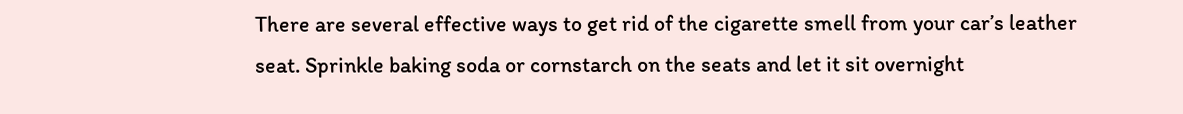There are several effective ways to get rid of the cigarette smell from your car’s leather seat. Sprinkle baking soda or cornstarch on the seats and let it sit overnight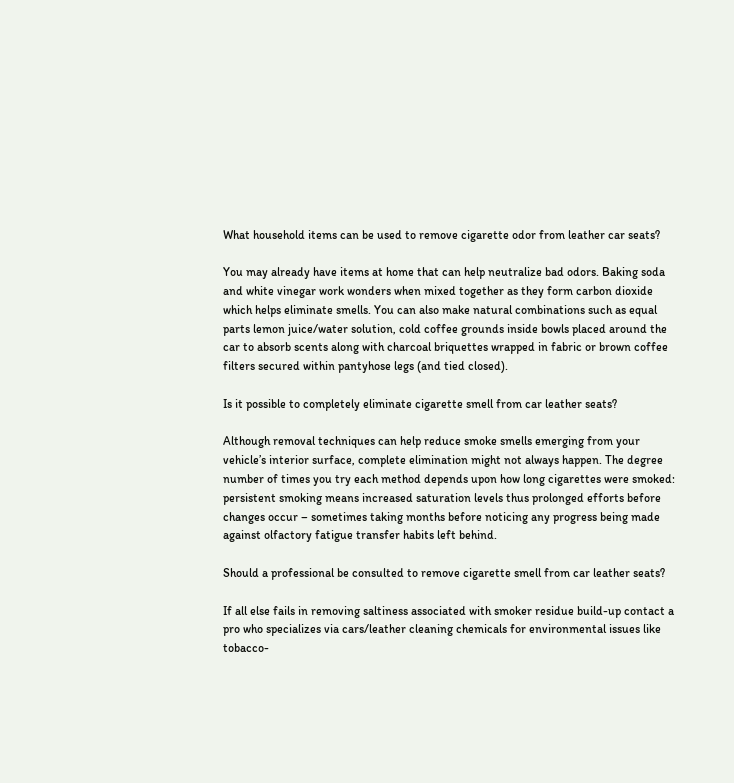What household items can be used to remove cigarette odor from leather car seats?

You may already have items at home that can help neutralize bad odors. Baking soda and white vinegar work wonders when mixed together as they form carbon dioxide which helps eliminate smells. You can also make natural combinations such as equal parts lemon juice/water solution, cold coffee grounds inside bowls placed around the car to absorb scents along with charcoal briquettes wrapped in fabric or brown coffee filters secured within pantyhose legs (and tied closed).

Is it possible to completely eliminate cigarette smell from car leather seats?

Although removal techniques can help reduce smoke smells emerging from your vehicle’s interior surface, complete elimination might not always happen. The degree number of times you try each method depends upon how long cigarettes were smoked: persistent smoking means increased saturation levels thus prolonged efforts before changes occur – sometimes taking months before noticing any progress being made against olfactory fatigue transfer habits left behind.

Should a professional be consulted to remove cigarette smell from car leather seats?

If all else fails in removing saltiness associated with smoker residue build-up contact a pro who specializes via cars/leather cleaning chemicals for environmental issues like tobacco-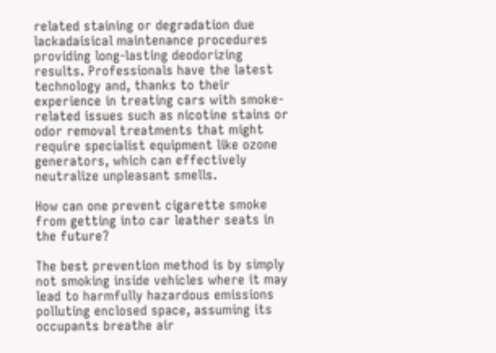related staining or degradation due lackadaisical maintenance procedures providing long-lasting deodorizing results. Professionals have the latest technology and, thanks to their experience in treating cars with smoke-related issues such as nicotine stains or odor removal treatments that might require specialist equipment like ozone generators, which can effectively neutralize unpleasant smells.

How can one prevent cigarette smoke from getting into car leather seats in the future?

The best prevention method is by simply not smoking inside vehicles where it may lead to harmfully hazardous emissions polluting enclosed space, assuming its occupants breathe air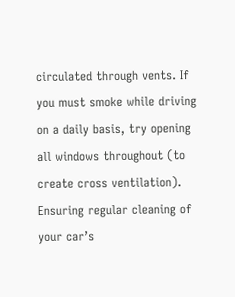circulated through vents. If you must smoke while driving on a daily basis, try opening all windows throughout (to create cross ventilation). Ensuring regular cleaning of your car’s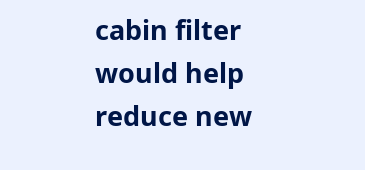cabin filter would help reduce new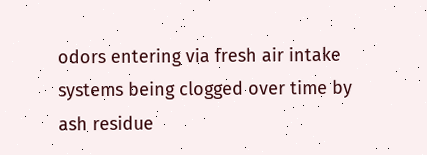odors entering via fresh air intake systems being clogged over time by ash residue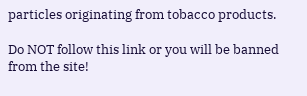particles originating from tobacco products.

Do NOT follow this link or you will be banned from the site!